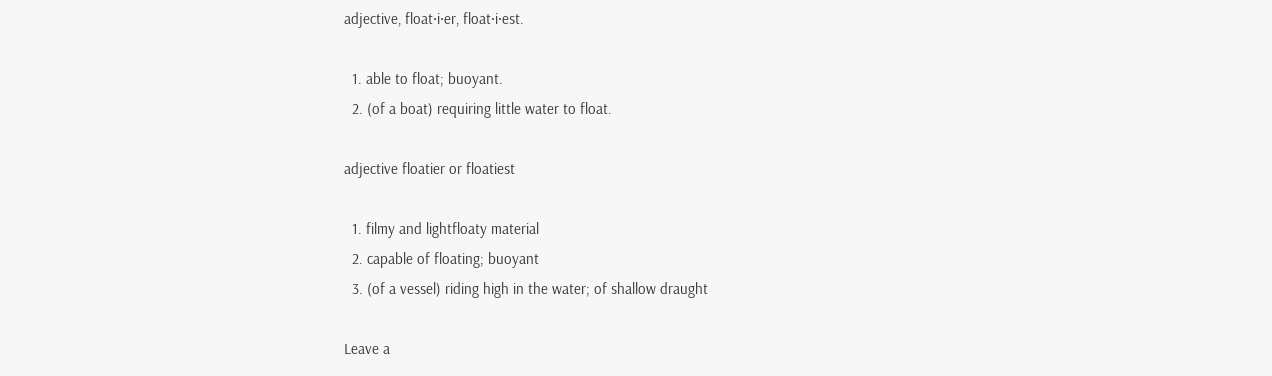adjective, float·i·er, float·i·est.

  1. able to float; buoyant.
  2. (of a boat) requiring little water to float.

adjective floatier or floatiest

  1. filmy and lightfloaty material
  2. capable of floating; buoyant
  3. (of a vessel) riding high in the water; of shallow draught

Leave a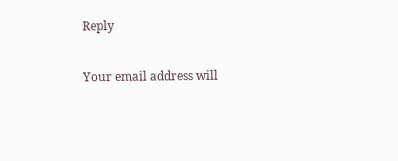Reply

Your email address will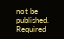not be published. Required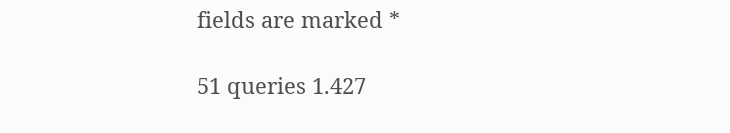fields are marked *

51 queries 1.427